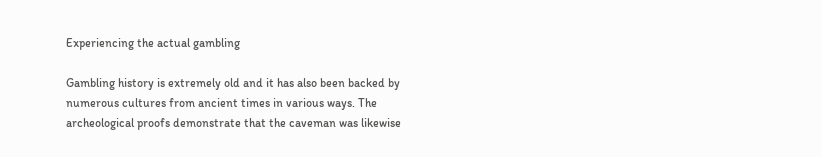Experiencing the actual gambling

Gambling history is extremely old and it has also been backed by numerous cultures from ancient times in various ways. The archeological proofs demonstrate that the caveman was likewise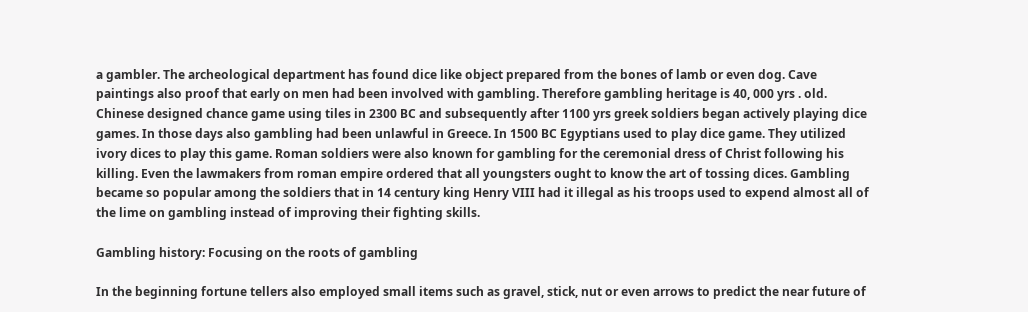a gambler. The archeological department has found dice like object prepared from the bones of lamb or even dog. Cave paintings also proof that early on men had been involved with gambling. Therefore gambling heritage is 40, 000 yrs . old. Chinese designed chance game using tiles in 2300 BC and subsequently after 1100 yrs greek soldiers began actively playing dice games. In those days also gambling had been unlawful in Greece. In 1500 BC Egyptians used to play dice game. They utilized ivory dices to play this game. Roman soldiers were also known for gambling for the ceremonial dress of Christ following his killing. Even the lawmakers from roman empire ordered that all youngsters ought to know the art of tossing dices. Gambling became so popular among the soldiers that in 14 century king Henry VIII had it illegal as his troops used to expend almost all of the lime on gambling instead of improving their fighting skills.

Gambling history: Focusing on the roots of gambling

In the beginning fortune tellers also employed small items such as gravel, stick, nut or even arrows to predict the near future of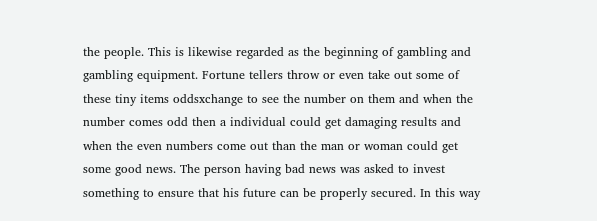the people. This is likewise regarded as the beginning of gambling and gambling equipment. Fortune tellers throw or even take out some of these tiny items oddsxchange to see the number on them and when the number comes odd then a individual could get damaging results and when the even numbers come out than the man or woman could get some good news. The person having bad news was asked to invest something to ensure that his future can be properly secured. In this way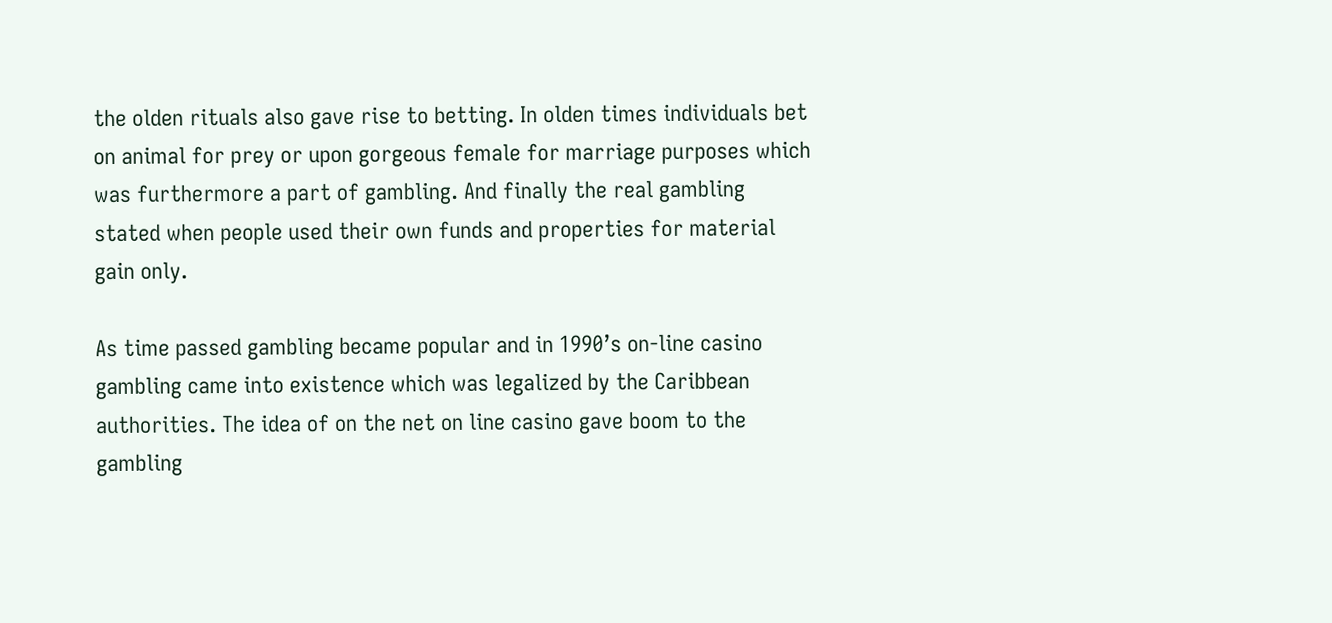the olden rituals also gave rise to betting. In olden times individuals bet on animal for prey or upon gorgeous female for marriage purposes which was furthermore a part of gambling. And finally the real gambling stated when people used their own funds and properties for material gain only.

As time passed gambling became popular and in 1990’s on-line casino gambling came into existence which was legalized by the Caribbean authorities. The idea of on the net on line casino gave boom to the gambling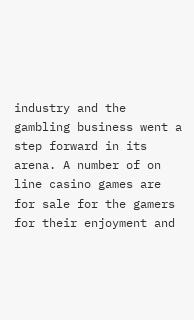industry and the gambling business went a step forward in its arena. A number of on line casino games are for sale for the gamers for their enjoyment and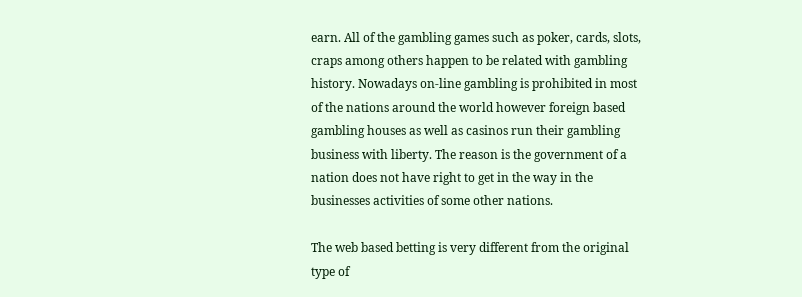earn. All of the gambling games such as poker, cards, slots, craps among others happen to be related with gambling history. Nowadays on-line gambling is prohibited in most of the nations around the world however foreign based gambling houses as well as casinos run their gambling business with liberty. The reason is the government of a nation does not have right to get in the way in the businesses activities of some other nations.

The web based betting is very different from the original type of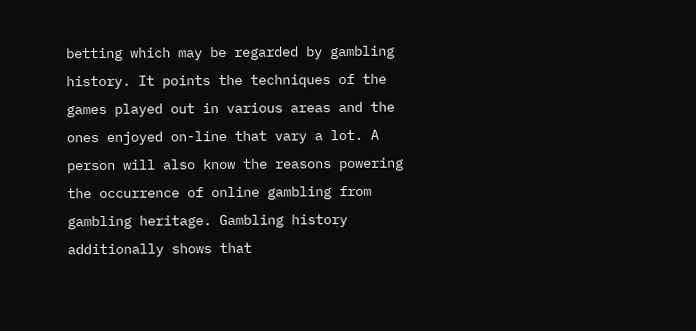betting which may be regarded by gambling history. It points the techniques of the games played out in various areas and the ones enjoyed on-line that vary a lot. A person will also know the reasons powering the occurrence of online gambling from gambling heritage. Gambling history additionally shows that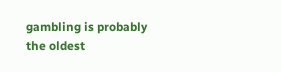gambling is probably the oldest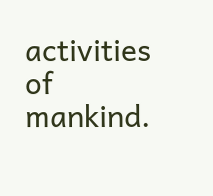activities of mankind.